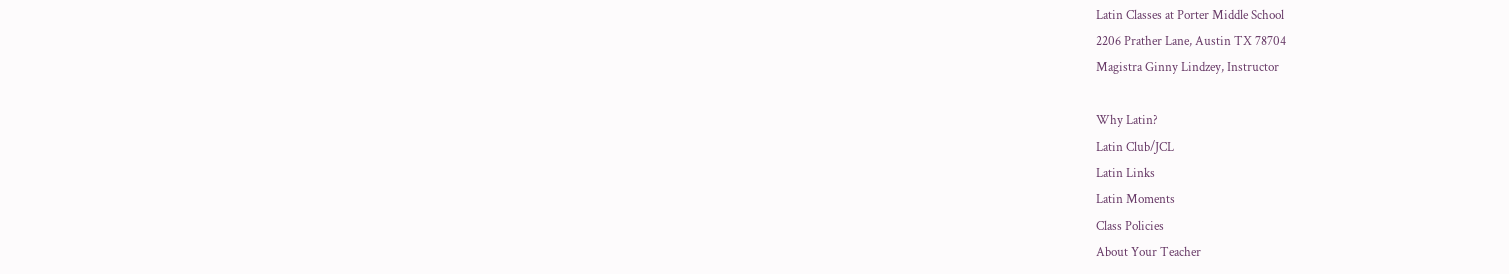Latin Classes at Porter Middle School
2206 Prather Lane, Austin TX 78704
Magistra Ginny Lindzey, Instructor

Why Latin?
Latin Club/JCL
Latin Links
Latin Moments
Class Policies
About Your Teacher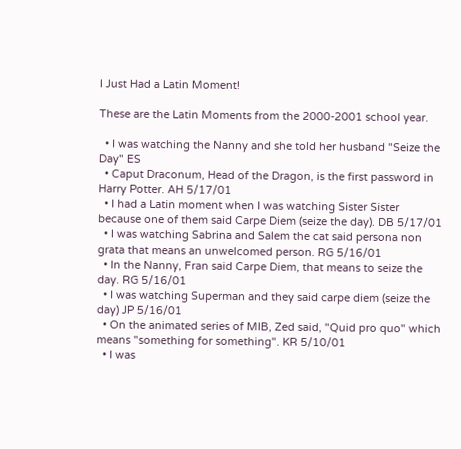I Just Had a Latin Moment!

These are the Latin Moments from the 2000-2001 school year.

  • I was watching the Nanny and she told her husband "Seize the Day" ES
  • Caput Draconum, Head of the Dragon, is the first password in Harry Potter. AH 5/17/01
  • I had a Latin moment when I was watching Sister Sister because one of them said Carpe Diem (seize the day). DB 5/17/01
  • I was watching Sabrina and Salem the cat said persona non grata that means an unwelcomed person. RG 5/16/01
  • In the Nanny, Fran said Carpe Diem, that means to seize the day. RG 5/16/01
  • I was watching Superman and they said carpe diem (seize the day) JP 5/16/01
  • On the animated series of MIB, Zed said, "Quid pro quo" which means "something for something". KR 5/10/01
  • I was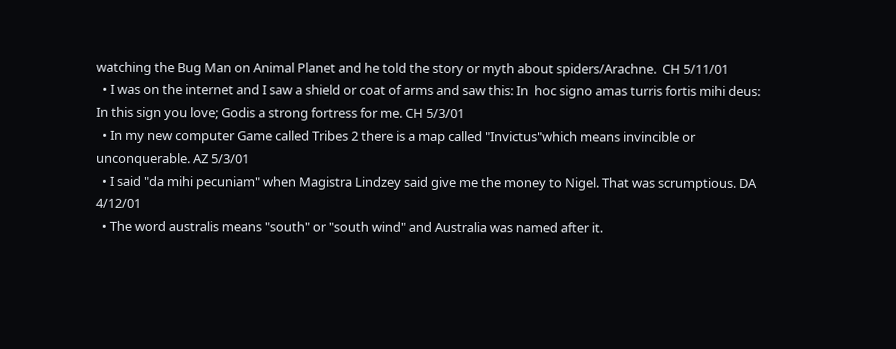watching the Bug Man on Animal Planet and he told the story or myth about spiders/Arachne.  CH 5/11/01
  • I was on the internet and I saw a shield or coat of arms and saw this: In  hoc signo amas turris fortis mihi deus: In this sign you love; Godis a strong fortress for me. CH 5/3/01
  • In my new computer Game called Tribes 2 there is a map called "Invictus"which means invincible or unconquerable. AZ 5/3/01
  • I said "da mihi pecuniam" when Magistra Lindzey said give me the money to Nigel. That was scrumptious. DA 4/12/01
  • The word australis means "south" or "south wind" and Australia was named after it.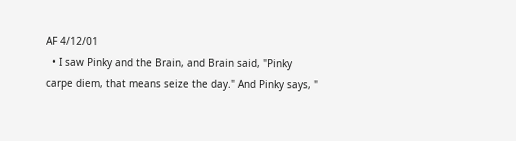AF 4/12/01
  • I saw Pinky and the Brain, and Brain said, "Pinky carpe diem, that means seize the day." And Pinky says, "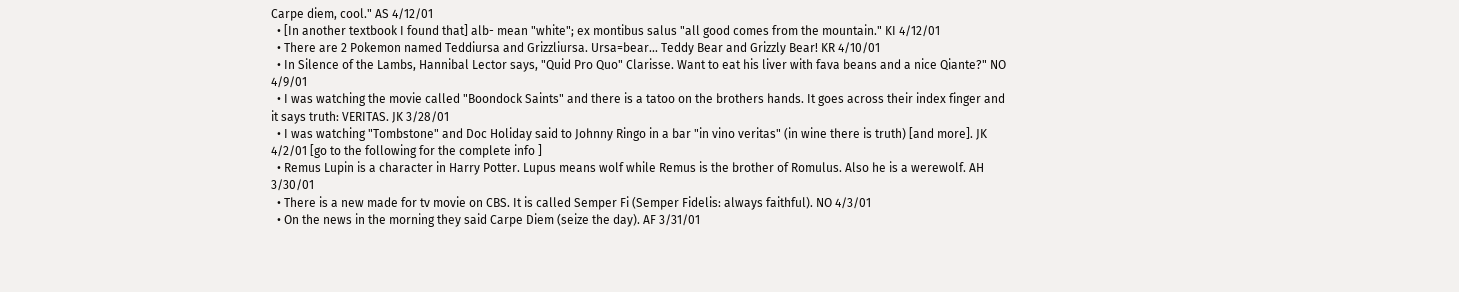Carpe diem, cool." AS 4/12/01
  • [In another textbook I found that] alb- mean "white"; ex montibus salus "all good comes from the mountain." KI 4/12/01
  • There are 2 Pokemon named Teddiursa and Grizzliursa. Ursa=bear... Teddy Bear and Grizzly Bear! KR 4/10/01
  • In Silence of the Lambs, Hannibal Lector says, "Quid Pro Quo" Clarisse. Want to eat his liver with fava beans and a nice Qiante?" NO 4/9/01
  • I was watching the movie called "Boondock Saints" and there is a tatoo on the brothers hands. It goes across their index finger and it says truth: VERITAS. JK 3/28/01
  • I was watching "Tombstone" and Doc Holiday said to Johnny Ringo in a bar "in vino veritas" (in wine there is truth) [and more]. JK 4/2/01 [go to the following for the complete info ]
  • Remus Lupin is a character in Harry Potter. Lupus means wolf while Remus is the brother of Romulus. Also he is a werewolf. AH 3/30/01
  • There is a new made for tv movie on CBS. It is called Semper Fi (Semper Fidelis: always faithful). NO 4/3/01
  • On the news in the morning they said Carpe Diem (seize the day). AF 3/31/01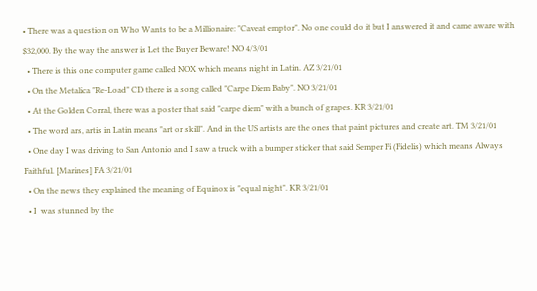• There was a question on Who Wants to be a Millionaire: "Caveat emptor". No one could do it but I answered it and came aware with $32,000. By the way the answer is Let the Buyer Beware! NO 4/3/01
  • There is this one computer game called NOX which means night in Latin. AZ 3/21/01
  • On the Metalica "Re-Load" CD there is a song called "Carpe Diem Baby". NO 3/21/01
  • At the Golden Corral, there was a poster that said "carpe diem" with a bunch of grapes. KR 3/21/01
  • The word ars, artis in Latin means "art or skill". And in the US artists are the ones that paint pictures and create art. TM 3/21/01
  • One day I was driving to San Antonio and I saw a truck with a bumper sticker that said Semper Fi (Fidelis) which means Always Faithful. [Marines] FA 3/21/01
  • On the news they explained the meaning of Equinox is "equal night". KR 3/21/01
  • I  was stunned by the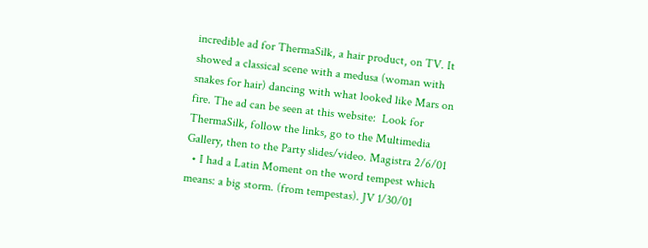incredible ad for ThermaSilk, a hair product, on TV. It showed a classical scene with a medusa (woman with snakes for hair) dancing with what looked like Mars on fire. The ad can be seen at this website:  Look for ThermaSilk, follow the links, go to the Multimedia Gallery, then to the Party slides/video. Magistra 2/6/01
  • I had a Latin Moment on the word tempest which means: a big storm. (from tempestas). JV 1/30/01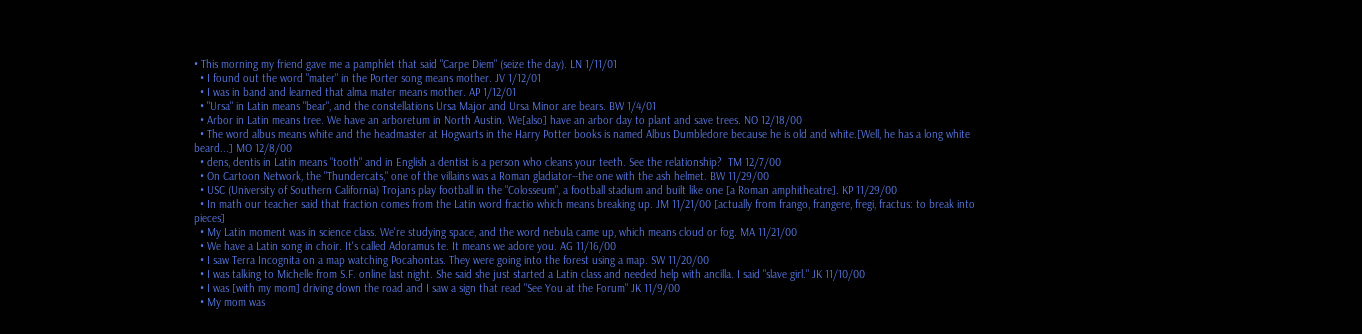• This morning my friend gave me a pamphlet that said "Carpe Diem" (seize the day). LN 1/11/01
  • I found out the word "mater" in the Porter song means mother. JV 1/12/01
  • I was in band and learned that alma mater means mother. AP 1/12/01
  • "Ursa" in Latin means "bear", and the constellations Ursa Major and Ursa Minor are bears. BW 1/4/01
  • Arbor in Latin means tree. We have an arboretum in North Austin. We[also] have an arbor day to plant and save trees. NO 12/18/00
  • The word albus means white and the headmaster at Hogwarts in the Harry Potter books is named Albus Dumbledore because he is old and white.[Well, he has a long white beard...] MO 12/8/00
  • dens, dentis in Latin means "tooth" and in English a dentist is a person who cleans your teeth. See the relationship?  TM 12/7/00
  • On Cartoon Network, the "Thundercats," one of the villains was a Roman gladiator--the one with the ash helmet. BW 11/29/00
  • USC (University of Southern California) Trojans play football in the "Colosseum", a football stadium and built like one [a Roman amphitheatre]. KP 11/29/00
  • In math our teacher said that fraction comes from the Latin word fractio which means breaking up. JM 11/21/00 [actually from frango, frangere, fregi, fractus: to break into pieces]
  • My Latin moment was in science class. We're studying space, and the word nebula came up, which means cloud or fog. MA 11/21/00
  • We have a Latin song in choir. It's called Adoramus te. It means we adore you. AG 11/16/00
  • I saw Terra Incognita on a map watching Pocahontas. They were going into the forest using a map. SW 11/20/00
  • I was talking to Michelle from S.F. online last night. She said she just started a Latin class and needed help with ancilla. I said "slave girl." JK 11/10/00
  • I was [with my mom] driving down the road and I saw a sign that read "See You at the Forum" JK 11/9/00
  • My mom was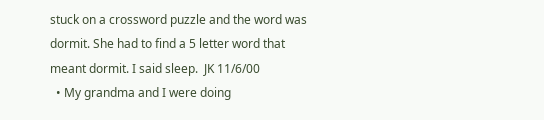stuck on a crossword puzzle and the word was dormit. She had to find a 5 letter word that meant dormit. I said sleep.  JK 11/6/00
  • My grandma and I were doing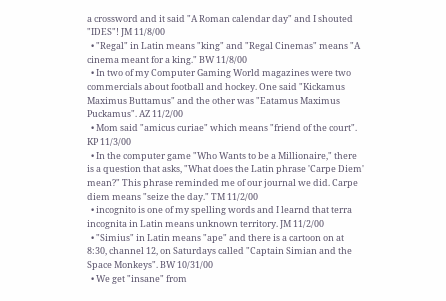a crossword and it said "A Roman calendar day" and I shouted "IDES"! JM 11/8/00
  • "Regal" in Latin means "king" and "Regal Cinemas" means "A cinema meant for a king." BW 11/8/00
  • In two of my Computer Gaming World magazines were two commercials about football and hockey. One said "Kickamus Maximus Buttamus" and the other was "Eatamus Maximus Puckamus". AZ 11/2/00
  • Mom said "amicus curiae" which means "friend of the court". KP 11/3/00
  • In the computer game "Who Wants to be a Millionaire," there is a question that asks, "What does the Latin phrase 'Carpe Diem' mean?" This phrase reminded me of our journal we did. Carpe diem means "seize the day." TM 11/2/00
  • incognito is one of my spelling words and I learnd that terra incognita in Latin means unknown territory. JM 11/2/00
  • "Simius" in Latin means "ape" and there is a cartoon on at 8:30, channel 12, on Saturdays called "Captain Simian and the Space Monkeys". BW 10/31/00
  • We get "insane" from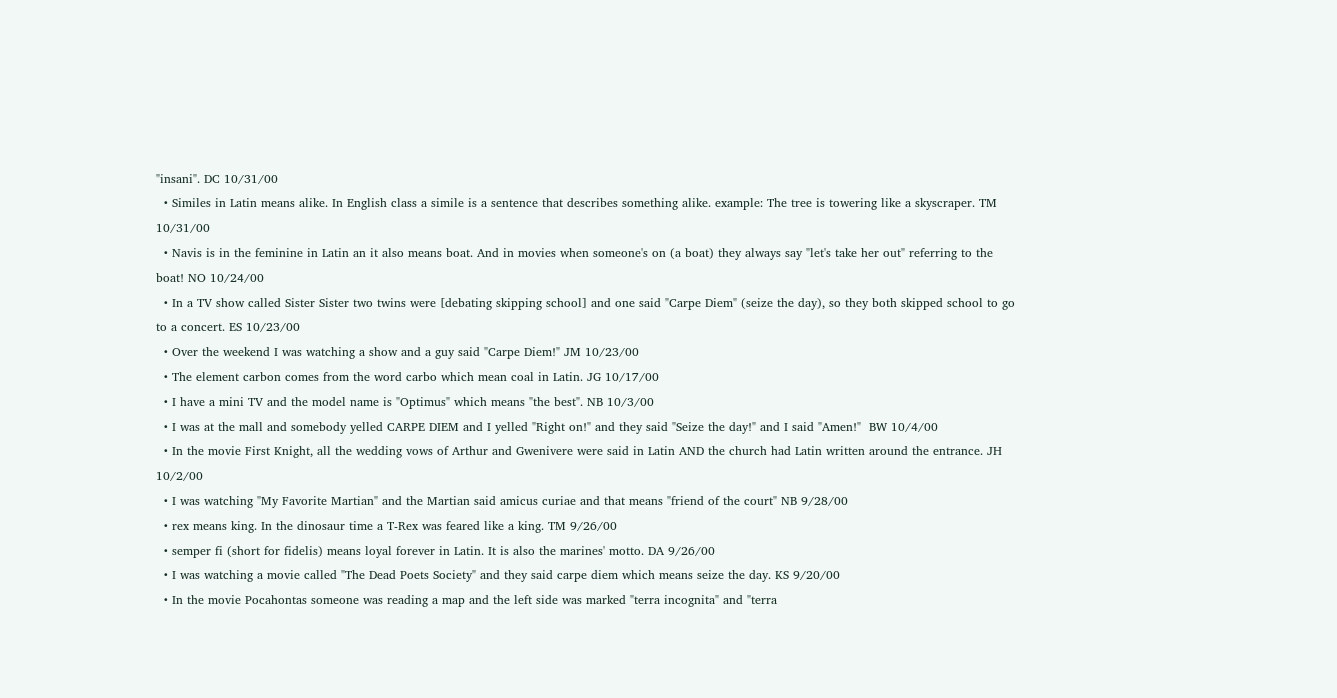"insani". DC 10/31/00
  • Similes in Latin means alike. In English class a simile is a sentence that describes something alike. example: The tree is towering like a skyscraper. TM 10/31/00
  • Navis is in the feminine in Latin an it also means boat. And in movies when someone's on (a boat) they always say "let's take her out" referring to the boat! NO 10/24/00
  • In a TV show called Sister Sister two twins were [debating skipping school] and one said "Carpe Diem" (seize the day), so they both skipped school to go to a concert. ES 10/23/00
  • Over the weekend I was watching a show and a guy said "Carpe Diem!" JM 10/23/00
  • The element carbon comes from the word carbo which mean coal in Latin. JG 10/17/00
  • I have a mini TV and the model name is "Optimus" which means "the best". NB 10/3/00
  • I was at the mall and somebody yelled CARPE DIEM and I yelled "Right on!" and they said "Seize the day!" and I said "Amen!"  BW 10/4/00
  • In the movie First Knight, all the wedding vows of Arthur and Gwenivere were said in Latin AND the church had Latin written around the entrance. JH 10/2/00
  • I was watching "My Favorite Martian" and the Martian said amicus curiae and that means "friend of the court" NB 9/28/00
  • rex means king. In the dinosaur time a T-Rex was feared like a king. TM 9/26/00
  • semper fi (short for fidelis) means loyal forever in Latin. It is also the marines' motto. DA 9/26/00
  • I was watching a movie called "The Dead Poets Society" and they said carpe diem which means seize the day. KS 9/20/00
  • In the movie Pocahontas someone was reading a map and the left side was marked "terra incognita" and "terra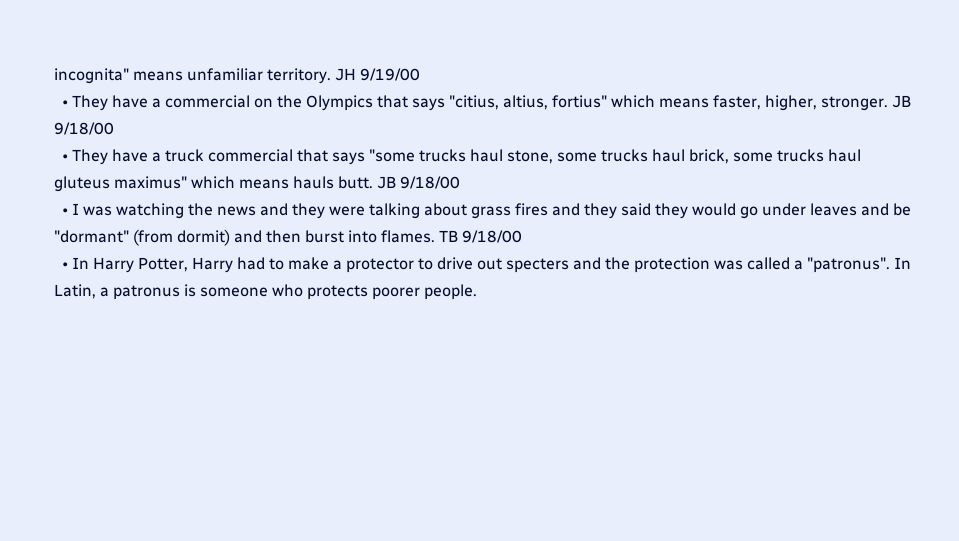incognita" means unfamiliar territory. JH 9/19/00
  • They have a commercial on the Olympics that says "citius, altius, fortius" which means faster, higher, stronger. JB 9/18/00
  • They have a truck commercial that says "some trucks haul stone, some trucks haul brick, some trucks haul gluteus maximus" which means hauls butt. JB 9/18/00
  • I was watching the news and they were talking about grass fires and they said they would go under leaves and be "dormant" (from dormit) and then burst into flames. TB 9/18/00
  • In Harry Potter, Harry had to make a protector to drive out specters and the protection was called a "patronus". In Latin, a patronus is someone who protects poorer people.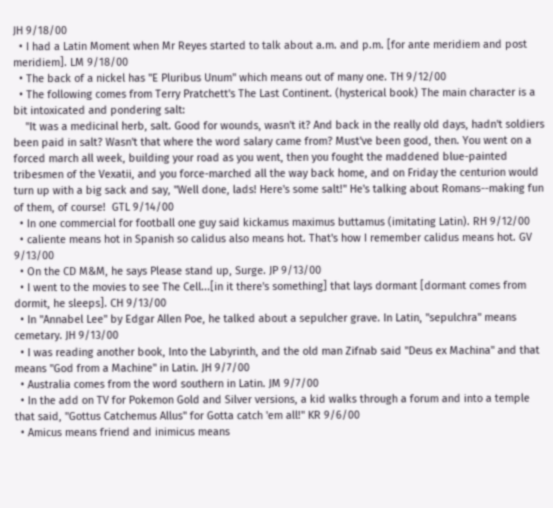JH 9/18/00
  • I had a Latin Moment when Mr Reyes started to talk about a.m. and p.m. [for ante meridiem and post meridiem]. LM 9/18/00
  • The back of a nickel has "E Pluribus Unum" which means out of many one. TH 9/12/00
  • The following comes from Terry Pratchett's The Last Continent. (hysterical book) The main character is a bit intoxicated and pondering salt:
    "It was a medicinal herb, salt. Good for wounds, wasn't it? And back in the really old days, hadn't soldiers been paid in salt? Wasn't that where the word salary came from? Must've been good, then. You went on a forced march all week, building your road as you went, then you fought the maddened blue-painted tribesmen of the Vexatii, and you force-marched all the way back home, and on Friday the centurion would turn up with a big sack and say, "Well done, lads! Here's some salt!" He's talking about Romans--making fun of them, of course!  GTL 9/14/00
  • In one commercial for football one guy said kickamus maximus buttamus (imitating Latin). RH 9/12/00
  • caliente means hot in Spanish so calidus also means hot. That's how I remember calidus means hot. GV 9/13/00
  • On the CD M&M, he says Please stand up, Surge. JP 9/13/00
  • I went to the movies to see The Cell...[in it there's something] that lays dormant [dormant comes from dormit, he sleeps]. CH 9/13/00
  • In "Annabel Lee" by Edgar Allen Poe, he talked about a sepulcher grave. In Latin, "sepulchra" means cemetary. JH 9/13/00
  • I was reading another book, Into the Labyrinth, and the old man Zifnab said "Deus ex Machina" and that means "God from a Machine" in Latin. JH 9/7/00
  • Australia comes from the word southern in Latin. JM 9/7/00
  • In the add on TV for Pokemon Gold and Silver versions, a kid walks through a forum and into a temple that said, "Gottus Catchemus Allus" for Gotta catch 'em all!" KR 9/6/00
  • Amicus means friend and inimicus means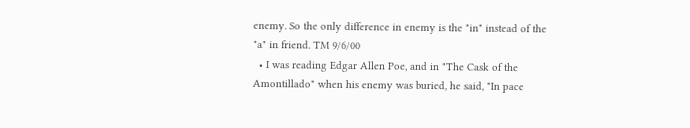enemy. So the only difference in enemy is the "in" instead of the "a" in friend. TM 9/6/00
  • I was reading Edgar Allen Poe, and in "The Cask of the Amontillado" when his enemy was buried, he said, "In pace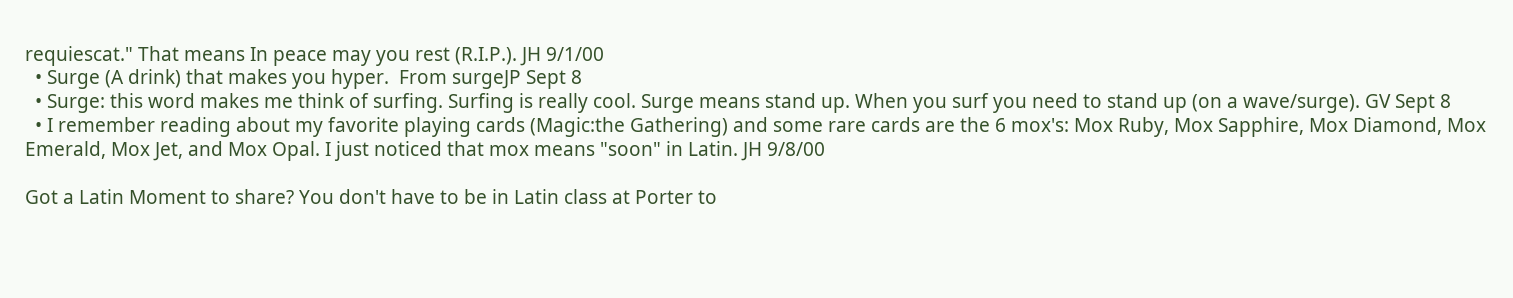requiescat." That means In peace may you rest (R.I.P.). JH 9/1/00
  • Surge (A drink) that makes you hyper.  From surgeJP Sept 8
  • Surge: this word makes me think of surfing. Surfing is really cool. Surge means stand up. When you surf you need to stand up (on a wave/surge). GV Sept 8
  • I remember reading about my favorite playing cards (Magic:the Gathering) and some rare cards are the 6 mox's: Mox Ruby, Mox Sapphire, Mox Diamond, Mox Emerald, Mox Jet, and Mox Opal. I just noticed that mox means "soon" in Latin. JH 9/8/00

Got a Latin Moment to share? You don't have to be in Latin class at Porter to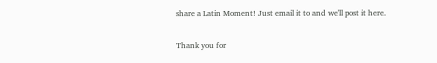share a Latin Moment! Just email it to and we'll post it here.

Thank you for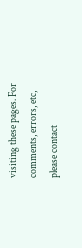visiting these pages. For comments, errors, etc, please contact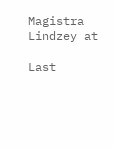Magistra Lindzey at

Last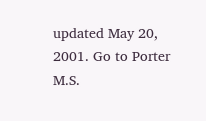updated May 20, 2001. Go to Porter M.S.